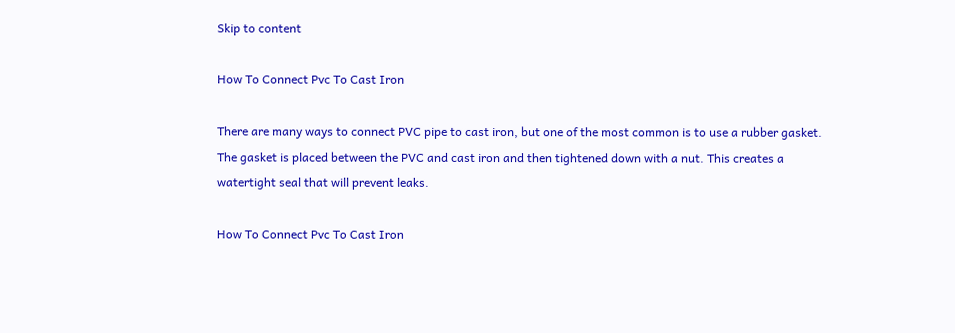Skip to content

How To Connect Pvc To Cast Iron

There are many ways to connect PVC pipe to cast iron, but one of the most common is to use a rubber gasket. The gasket is placed between the PVC and cast iron and then tightened down with a nut. This creates a watertight seal that will prevent leaks.

How To Connect Pvc To Cast Iron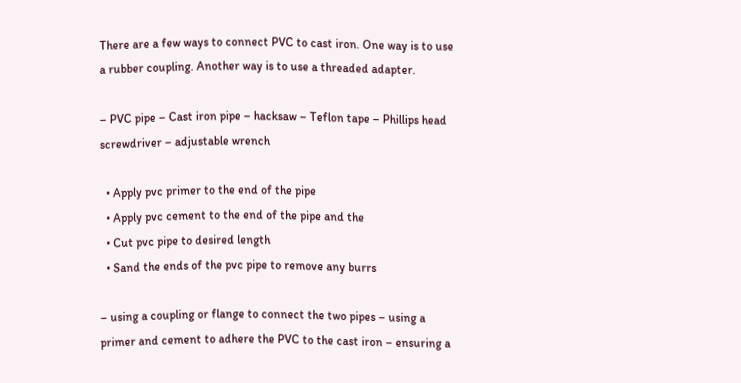There are a few ways to connect PVC to cast iron. One way is to use a rubber coupling. Another way is to use a threaded adapter.

– PVC pipe – Cast iron pipe – hacksaw – Teflon tape – Phillips head screwdriver – adjustable wrench

  • Apply pvc primer to the end of the pipe
  • Apply pvc cement to the end of the pipe and the
  • Cut pvc pipe to desired length
  • Sand the ends of the pvc pipe to remove any burrs

– using a coupling or flange to connect the two pipes – using a primer and cement to adhere the PVC to the cast iron – ensuring a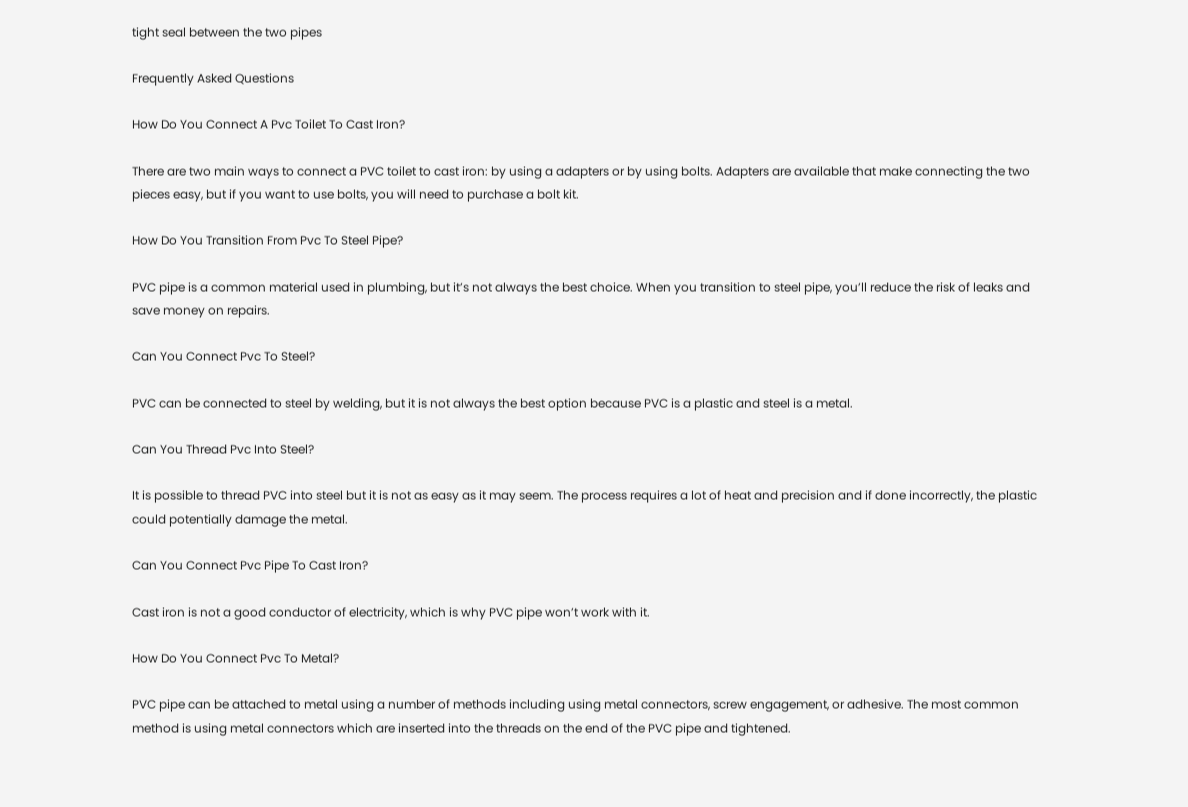tight seal between the two pipes

Frequently Asked Questions

How Do You Connect A Pvc Toilet To Cast Iron?

There are two main ways to connect a PVC toilet to cast iron: by using a adapters or by using bolts. Adapters are available that make connecting the two pieces easy, but if you want to use bolts, you will need to purchase a bolt kit.

How Do You Transition From Pvc To Steel Pipe?

PVC pipe is a common material used in plumbing, but it’s not always the best choice. When you transition to steel pipe, you’ll reduce the risk of leaks and save money on repairs.

Can You Connect Pvc To Steel?

PVC can be connected to steel by welding, but it is not always the best option because PVC is a plastic and steel is a metal.

Can You Thread Pvc Into Steel?

It is possible to thread PVC into steel but it is not as easy as it may seem. The process requires a lot of heat and precision and if done incorrectly, the plastic could potentially damage the metal.

Can You Connect Pvc Pipe To Cast Iron?

Cast iron is not a good conductor of electricity, which is why PVC pipe won’t work with it.

How Do You Connect Pvc To Metal?

PVC pipe can be attached to metal using a number of methods including using metal connectors, screw engagement, or adhesive. The most common method is using metal connectors which are inserted into the threads on the end of the PVC pipe and tightened.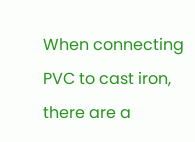When connecting PVC to cast iron, there are a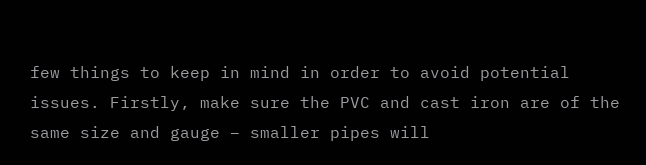few things to keep in mind in order to avoid potential issues. Firstly, make sure the PVC and cast iron are of the same size and gauge – smaller pipes will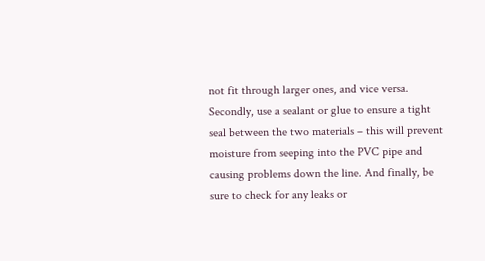not fit through larger ones, and vice versa. Secondly, use a sealant or glue to ensure a tight seal between the two materials – this will prevent moisture from seeping into the PVC pipe and causing problems down the line. And finally, be sure to check for any leaks or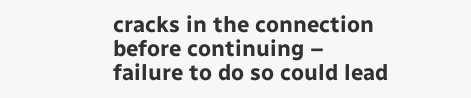cracks in the connection before continuing – failure to do so could lead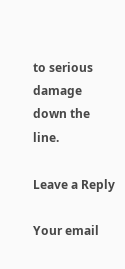to serious damage down the line.

Leave a Reply

Your email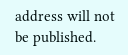address will not be published.